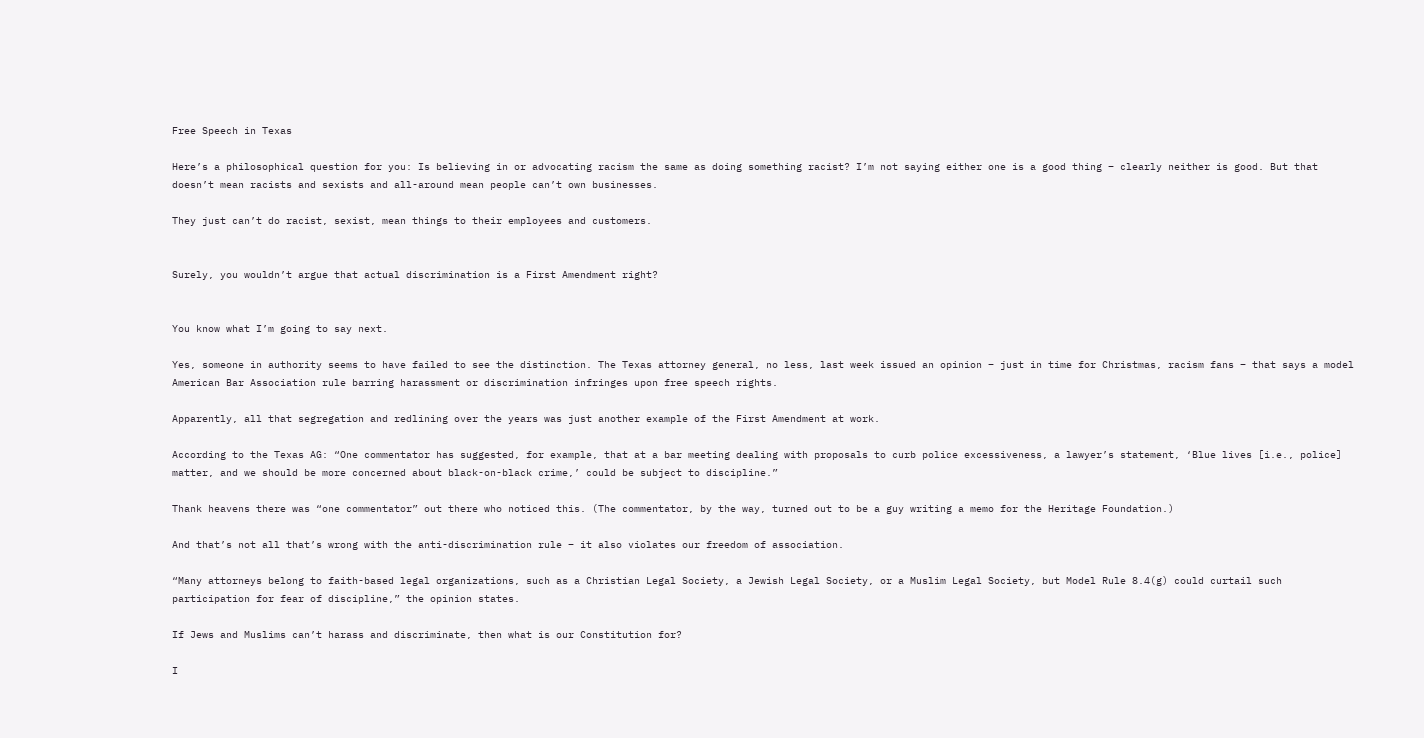Free Speech in Texas

Here’s a philosophical question for you: Is believing in or advocating racism the same as doing something racist? I’m not saying either one is a good thing – clearly neither is good. But that doesn’t mean racists and sexists and all-around mean people can’t own businesses.

They just can’t do racist, sexist, mean things to their employees and customers.


Surely, you wouldn’t argue that actual discrimination is a First Amendment right?


You know what I’m going to say next.

Yes, someone in authority seems to have failed to see the distinction. The Texas attorney general, no less, last week issued an opinion – just in time for Christmas, racism fans – that says a model American Bar Association rule barring harassment or discrimination infringes upon free speech rights.

Apparently, all that segregation and redlining over the years was just another example of the First Amendment at work.

According to the Texas AG: “One commentator has suggested, for example, that at a bar meeting dealing with proposals to curb police excessiveness, a lawyer’s statement, ‘Blue lives [i.e., police] matter, and we should be more concerned about black-on-black crime,’ could be subject to discipline.”

Thank heavens there was “one commentator” out there who noticed this. (The commentator, by the way, turned out to be a guy writing a memo for the Heritage Foundation.)

And that’s not all that’s wrong with the anti-discrimination rule – it also violates our freedom of association.

“Many attorneys belong to faith-based legal organizations, such as a Christian Legal Society, a Jewish Legal Society, or a Muslim Legal Society, but Model Rule 8.4(g) could curtail such participation for fear of discipline,” the opinion states.

If Jews and Muslims can’t harass and discriminate, then what is our Constitution for?

I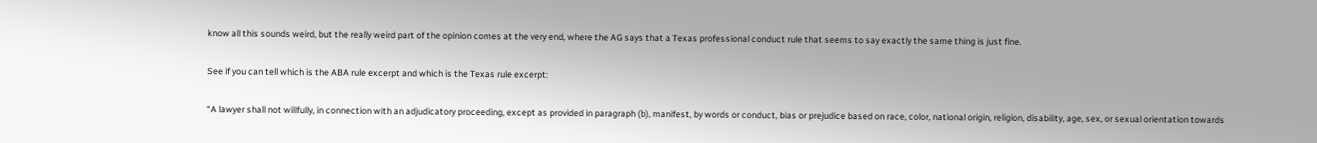know all this sounds weird, but the really weird part of the opinion comes at the very end, where the AG says that a Texas professional conduct rule that seems to say exactly the same thing is just fine.

See if you can tell which is the ABA rule excerpt and which is the Texas rule excerpt:

“A lawyer shall not willfully, in connection with an adjudicatory proceeding, except as provided in paragraph (b), manifest, by words or conduct, bias or prejudice based on race, color, national origin, religion, disability, age, sex, or sexual orientation towards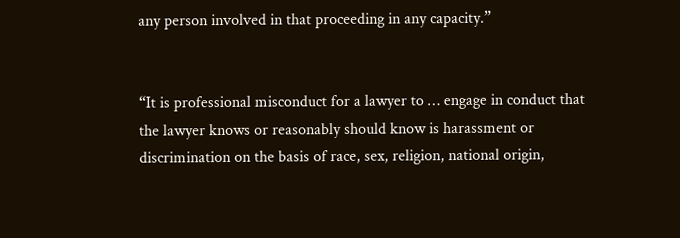any person involved in that proceeding in any capacity.”


“It is professional misconduct for a lawyer to … engage in conduct that the lawyer knows or reasonably should know is harassment or discrimination on the basis of race, sex, religion, national origin,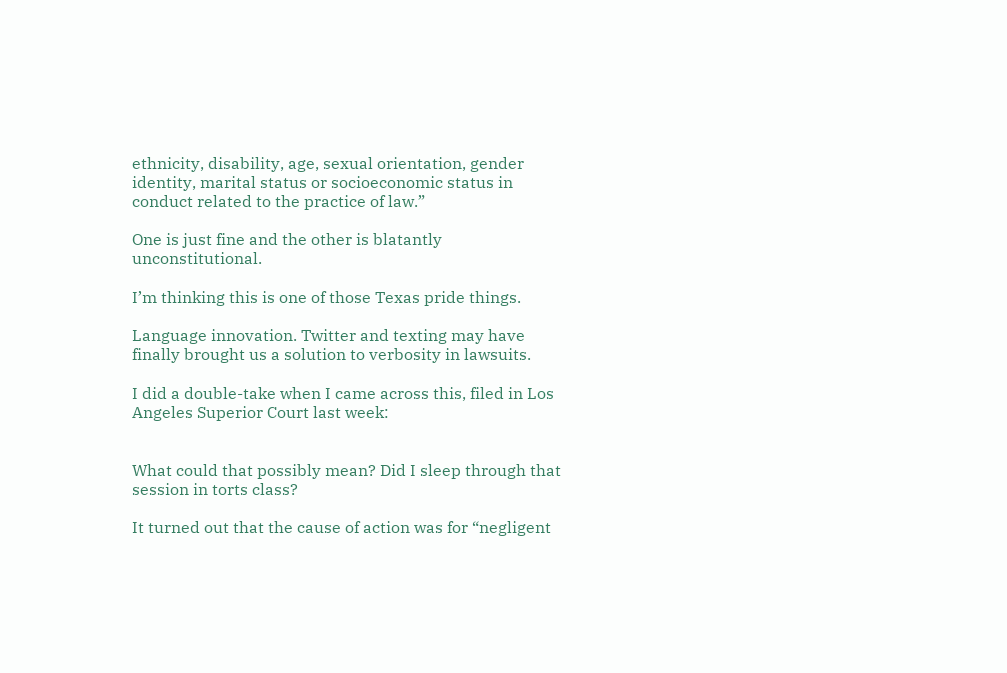ethnicity, disability, age, sexual orientation, gender identity, marital status or socioeconomic status in conduct related to the practice of law.”

One is just fine and the other is blatantly unconstitutional.

I’m thinking this is one of those Texas pride things.

Language innovation. Twitter and texting may have finally brought us a solution to verbosity in lawsuits.

I did a double-take when I came across this, filed in Los Angeles Superior Court last week:


What could that possibly mean? Did I sleep through that session in torts class?

It turned out that the cause of action was for “negligent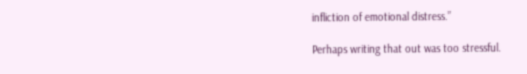infliction of emotional distress.”

Perhaps writing that out was too stressful.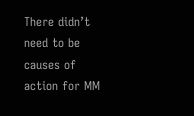There didn’t need to be causes of action for MM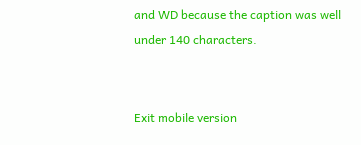and WD because the caption was well under 140 characters.


Exit mobile version